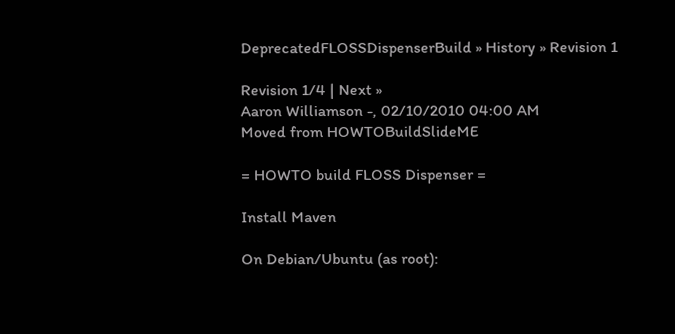DeprecatedFLOSSDispenserBuild » History » Revision 1

Revision 1/4 | Next »
Aaron Williamson -, 02/10/2010 04:00 AM
Moved from HOWTOBuildSlideME

= HOWTO build FLOSS Dispenser =

Install Maven

On Debian/Ubuntu (as root):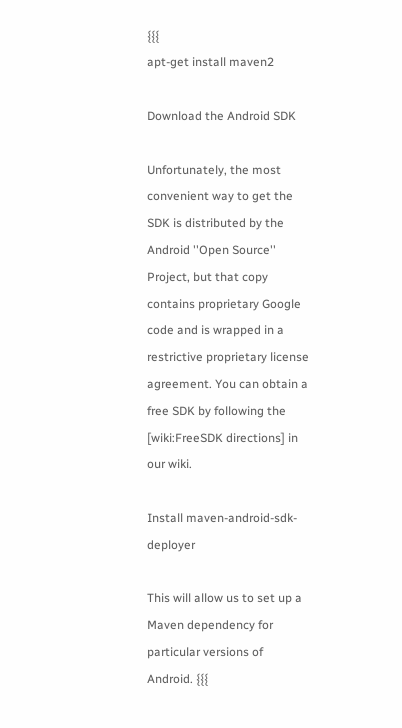{{{
apt-get install maven2

Download the Android SDK

Unfortunately, the most convenient way to get the SDK is distributed by the Android ''Open Source'' Project, but that copy contains proprietary Google code and is wrapped in a restrictive proprietary license agreement. You can obtain a free SDK by following the [wiki:FreeSDK directions] in our wiki.

Install maven-android-sdk-deployer

This will allow us to set up a Maven dependency for particular versions of Android. {{{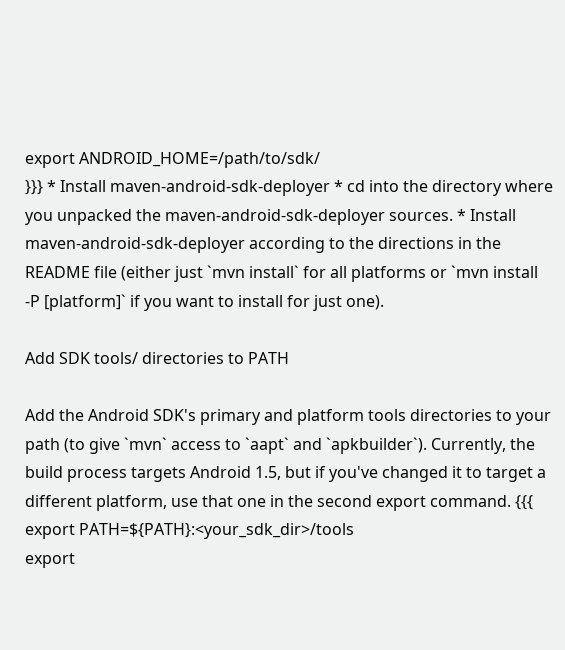export ANDROID_HOME=/path/to/sdk/
}}} * Install maven-android-sdk-deployer * cd into the directory where you unpacked the maven-android-sdk-deployer sources. * Install maven-android-sdk-deployer according to the directions in the README file (either just `mvn install` for all platforms or `mvn install -P [platform]` if you want to install for just one).

Add SDK tools/ directories to PATH

Add the Android SDK's primary and platform tools directories to your path (to give `mvn` access to `aapt` and `apkbuilder`). Currently, the build process targets Android 1.5, but if you've changed it to target a different platform, use that one in the second export command. {{{
export PATH=${PATH}:<your_sdk_dir>/tools
export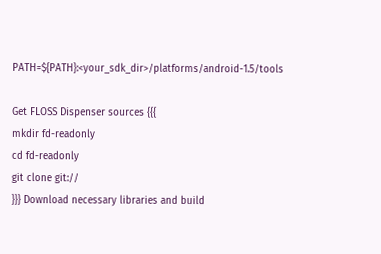PATH=${PATH}:<your_sdk_dir>/platforms/android-1.5/tools

Get FLOSS Dispenser sources {{{
mkdir fd-readonly
cd fd-readonly
git clone git://
}}} Download necessary libraries and build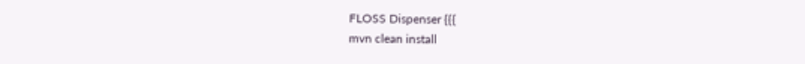FLOSS Dispenser {{{
mvn clean install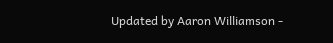Updated by Aaron Williamson -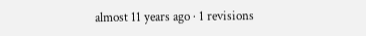almost 11 years ago · 1 revisions